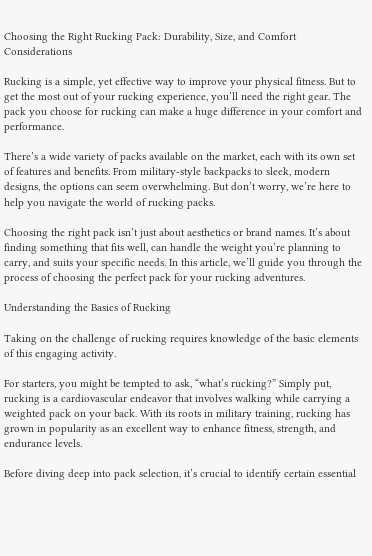Choosing the Right Rucking Pack: Durability, Size, and Comfort Considerations

Rucking is a simple, yet effective way to improve your physical fitness. But to get the most out of your rucking experience, you’ll need the right gear. The pack you choose for rucking can make a huge difference in your comfort and performance.

There’s a wide variety of packs available on the market, each with its own set of features and benefits. From military-style backpacks to sleek, modern designs, the options can seem overwhelming. But don’t worry, we’re here to help you navigate the world of rucking packs.

Choosing the right pack isn’t just about aesthetics or brand names. It’s about finding something that fits well, can handle the weight you’re planning to carry, and suits your specific needs. In this article, we’ll guide you through the process of choosing the perfect pack for your rucking adventures.

Understanding the Basics of Rucking

Taking on the challenge of rucking requires knowledge of the basic elements of this engaging activity.

For starters, you might be tempted to ask, “what’s rucking?” Simply put, rucking is a cardiovascular endeavor that involves walking while carrying a weighted pack on your back. With its roots in military training, rucking has grown in popularity as an excellent way to enhance fitness, strength, and endurance levels.

Before diving deep into pack selection, it’s crucial to identify certain essential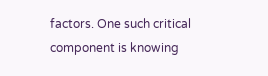factors. One such critical component is knowing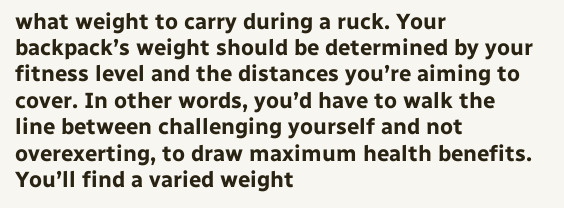what weight to carry during a ruck. Your backpack’s weight should be determined by your fitness level and the distances you’re aiming to cover. In other words, you’d have to walk the line between challenging yourself and not overexerting, to draw maximum health benefits. You’ll find a varied weight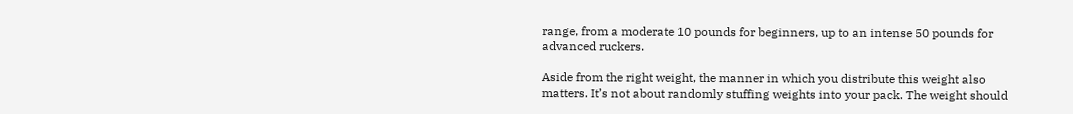range, from a moderate 10 pounds for beginners, up to an intense 50 pounds for advanced ruckers.

Aside from the right weight, the manner in which you distribute this weight also matters. It’s not about randomly stuffing weights into your pack. The weight should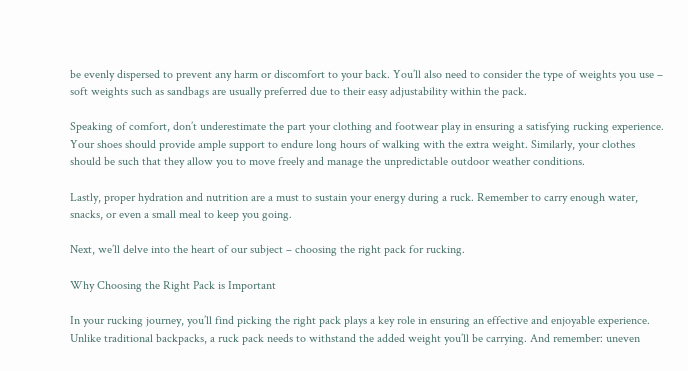be evenly dispersed to prevent any harm or discomfort to your back. You’ll also need to consider the type of weights you use – soft weights such as sandbags are usually preferred due to their easy adjustability within the pack.

Speaking of comfort, don’t underestimate the part your clothing and footwear play in ensuring a satisfying rucking experience. Your shoes should provide ample support to endure long hours of walking with the extra weight. Similarly, your clothes should be such that they allow you to move freely and manage the unpredictable outdoor weather conditions.

Lastly, proper hydration and nutrition are a must to sustain your energy during a ruck. Remember to carry enough water, snacks, or even a small meal to keep you going.

Next, we’ll delve into the heart of our subject – choosing the right pack for rucking.

Why Choosing the Right Pack is Important

In your rucking journey, you’ll find picking the right pack plays a key role in ensuring an effective and enjoyable experience. Unlike traditional backpacks, a ruck pack needs to withstand the added weight you’ll be carrying. And remember: uneven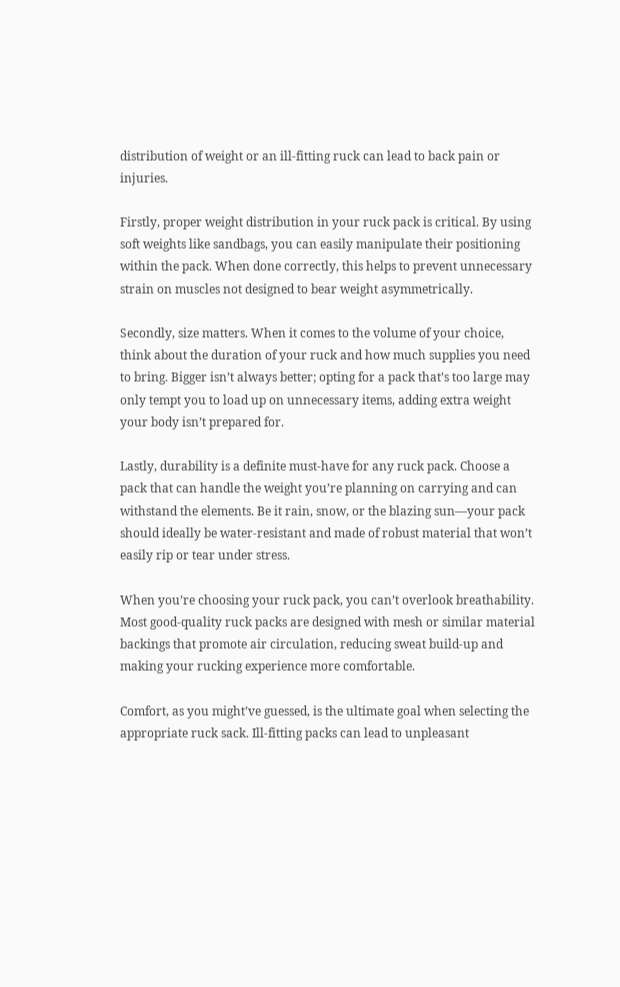distribution of weight or an ill-fitting ruck can lead to back pain or injuries.

Firstly, proper weight distribution in your ruck pack is critical. By using soft weights like sandbags, you can easily manipulate their positioning within the pack. When done correctly, this helps to prevent unnecessary strain on muscles not designed to bear weight asymmetrically.

Secondly, size matters. When it comes to the volume of your choice, think about the duration of your ruck and how much supplies you need to bring. Bigger isn’t always better; opting for a pack that’s too large may only tempt you to load up on unnecessary items, adding extra weight your body isn’t prepared for.

Lastly, durability is a definite must-have for any ruck pack. Choose a pack that can handle the weight you’re planning on carrying and can withstand the elements. Be it rain, snow, or the blazing sun—your pack should ideally be water-resistant and made of robust material that won’t easily rip or tear under stress.

When you’re choosing your ruck pack, you can’t overlook breathability. Most good-quality ruck packs are designed with mesh or similar material backings that promote air circulation, reducing sweat build-up and making your rucking experience more comfortable.

Comfort, as you might’ve guessed, is the ultimate goal when selecting the appropriate ruck sack. Ill-fitting packs can lead to unpleasant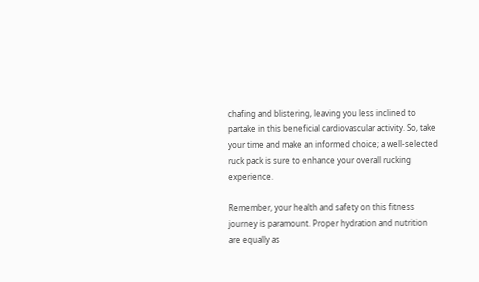chafing and blistering, leaving you less inclined to partake in this beneficial cardiovascular activity. So, take your time and make an informed choice; a well-selected ruck pack is sure to enhance your overall rucking experience.

Remember, your health and safety on this fitness journey is paramount. Proper hydration and nutrition are equally as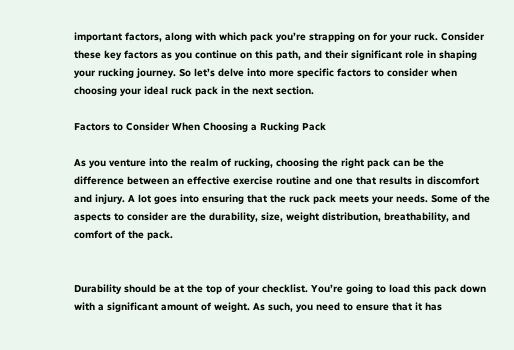important factors, along with which pack you’re strapping on for your ruck. Consider these key factors as you continue on this path, and their significant role in shaping your rucking journey. So let’s delve into more specific factors to consider when choosing your ideal ruck pack in the next section.

Factors to Consider When Choosing a Rucking Pack

As you venture into the realm of rucking, choosing the right pack can be the difference between an effective exercise routine and one that results in discomfort and injury. A lot goes into ensuring that the ruck pack meets your needs. Some of the aspects to consider are the durability, size, weight distribution, breathability, and comfort of the pack.


Durability should be at the top of your checklist. You’re going to load this pack down with a significant amount of weight. As such, you need to ensure that it has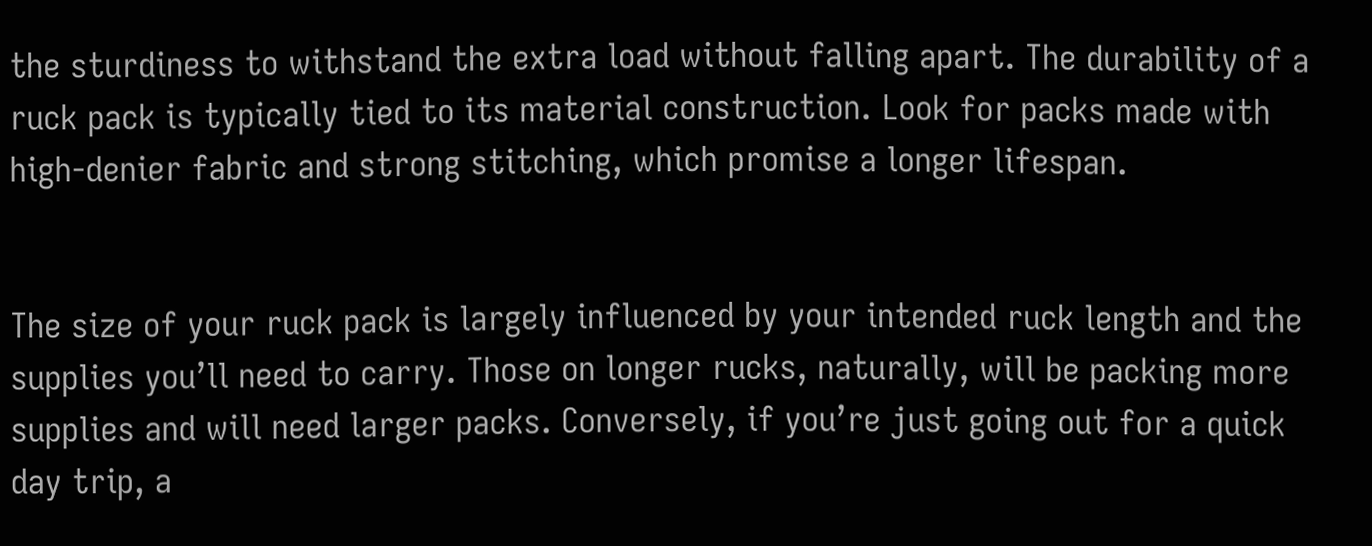the sturdiness to withstand the extra load without falling apart. The durability of a ruck pack is typically tied to its material construction. Look for packs made with high-denier fabric and strong stitching, which promise a longer lifespan.


The size of your ruck pack is largely influenced by your intended ruck length and the supplies you’ll need to carry. Those on longer rucks, naturally, will be packing more supplies and will need larger packs. Conversely, if you’re just going out for a quick day trip, a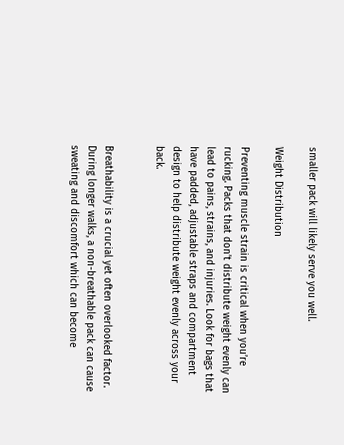smaller pack will likely serve you well.

Weight Distribution

Preventing muscle strain is critical when you’re rucking. Packs that don’t distribute weight evenly can lead to pains, strains, and injuries. Look for bags that have padded, adjustable straps and compartment design to help distribute weight evenly across your back.


Breathability is a crucial yet often overlooked factor. During longer walks, a non-breathable pack can cause sweating and discomfort which can become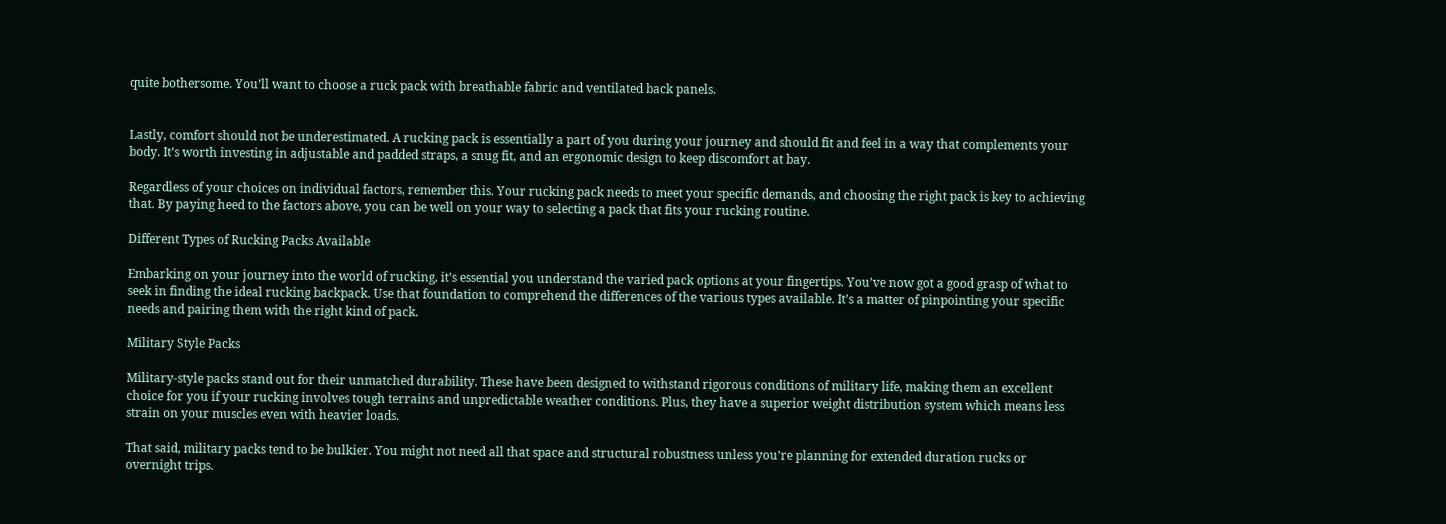quite bothersome. You’ll want to choose a ruck pack with breathable fabric and ventilated back panels.


Lastly, comfort should not be underestimated. A rucking pack is essentially a part of you during your journey and should fit and feel in a way that complements your body. It’s worth investing in adjustable and padded straps, a snug fit, and an ergonomic design to keep discomfort at bay.

Regardless of your choices on individual factors, remember this. Your rucking pack needs to meet your specific demands, and choosing the right pack is key to achieving that. By paying heed to the factors above, you can be well on your way to selecting a pack that fits your rucking routine.

Different Types of Rucking Packs Available

Embarking on your journey into the world of rucking, it’s essential you understand the varied pack options at your fingertips. You’ve now got a good grasp of what to seek in finding the ideal rucking backpack. Use that foundation to comprehend the differences of the various types available. It’s a matter of pinpointing your specific needs and pairing them with the right kind of pack.

Military Style Packs

Military-style packs stand out for their unmatched durability. These have been designed to withstand rigorous conditions of military life, making them an excellent choice for you if your rucking involves tough terrains and unpredictable weather conditions. Plus, they have a superior weight distribution system which means less strain on your muscles even with heavier loads.

That said, military packs tend to be bulkier. You might not need all that space and structural robustness unless you’re planning for extended duration rucks or overnight trips.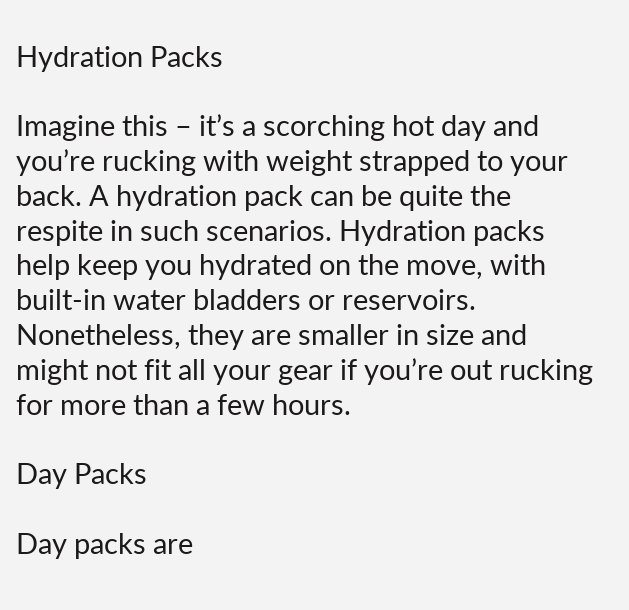Hydration Packs

Imagine this – it’s a scorching hot day and you’re rucking with weight strapped to your back. A hydration pack can be quite the respite in such scenarios. Hydration packs help keep you hydrated on the move, with built-in water bladders or reservoirs. Nonetheless, they are smaller in size and might not fit all your gear if you’re out rucking for more than a few hours.

Day Packs

Day packs are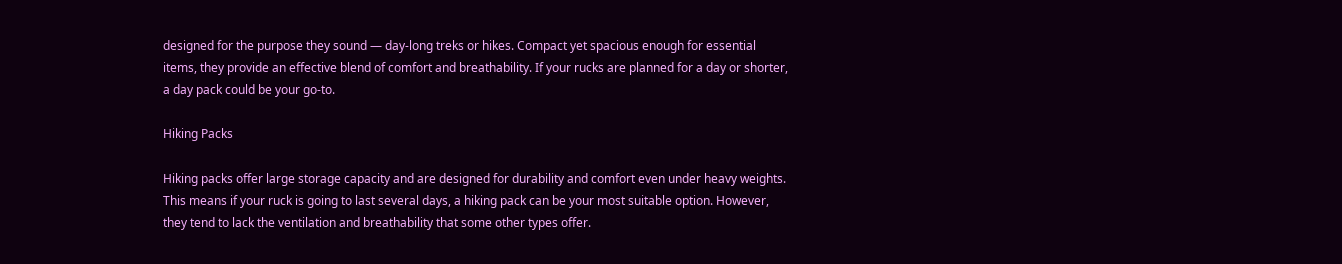designed for the purpose they sound — day-long treks or hikes. Compact yet spacious enough for essential items, they provide an effective blend of comfort and breathability. If your rucks are planned for a day or shorter, a day pack could be your go-to.

Hiking Packs

Hiking packs offer large storage capacity and are designed for durability and comfort even under heavy weights. This means if your ruck is going to last several days, a hiking pack can be your most suitable option. However, they tend to lack the ventilation and breathability that some other types offer.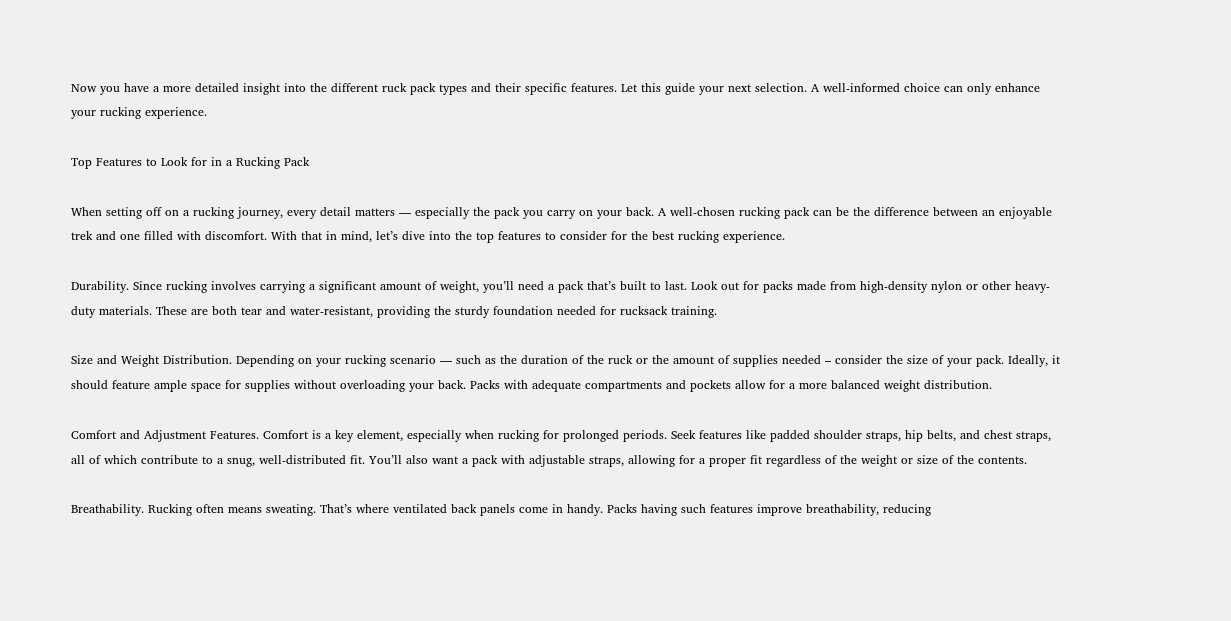Now you have a more detailed insight into the different ruck pack types and their specific features. Let this guide your next selection. A well-informed choice can only enhance your rucking experience.

Top Features to Look for in a Rucking Pack

When setting off on a rucking journey, every detail matters — especially the pack you carry on your back. A well-chosen rucking pack can be the difference between an enjoyable trek and one filled with discomfort. With that in mind, let’s dive into the top features to consider for the best rucking experience.

Durability. Since rucking involves carrying a significant amount of weight, you’ll need a pack that’s built to last. Look out for packs made from high-density nylon or other heavy-duty materials. These are both tear and water-resistant, providing the sturdy foundation needed for rucksack training.

Size and Weight Distribution. Depending on your rucking scenario — such as the duration of the ruck or the amount of supplies needed – consider the size of your pack. Ideally, it should feature ample space for supplies without overloading your back. Packs with adequate compartments and pockets allow for a more balanced weight distribution.

Comfort and Adjustment Features. Comfort is a key element, especially when rucking for prolonged periods. Seek features like padded shoulder straps, hip belts, and chest straps, all of which contribute to a snug, well-distributed fit. You’ll also want a pack with adjustable straps, allowing for a proper fit regardless of the weight or size of the contents.

Breathability. Rucking often means sweating. That’s where ventilated back panels come in handy. Packs having such features improve breathability, reducing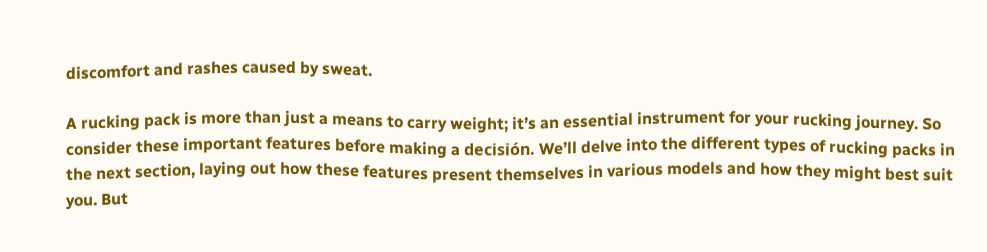discomfort and rashes caused by sweat.

A rucking pack is more than just a means to carry weight; it’s an essential instrument for your rucking journey. So consider these important features before making a decisión. We’ll delve into the different types of rucking packs in the next section, laying out how these features present themselves in various models and how they might best suit you. But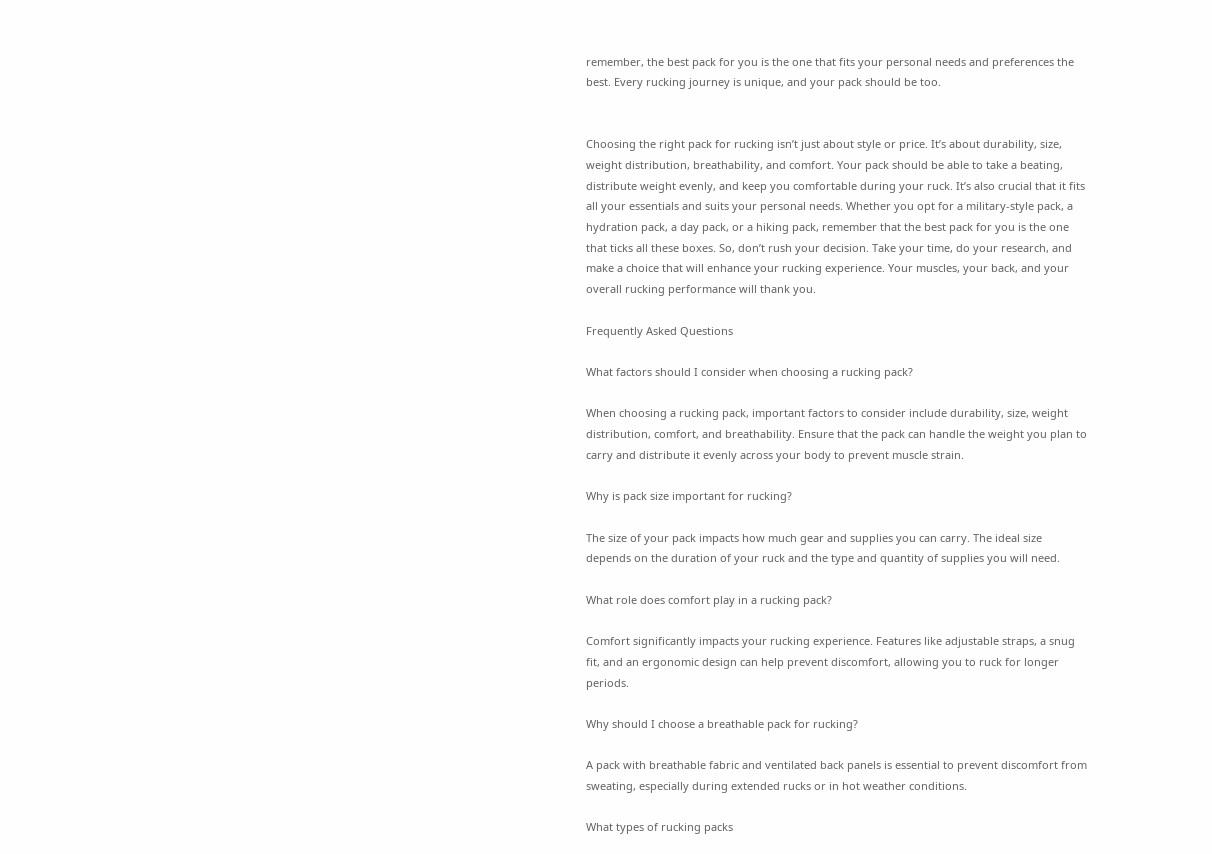remember, the best pack for you is the one that fits your personal needs and preferences the best. Every rucking journey is unique, and your pack should be too.


Choosing the right pack for rucking isn’t just about style or price. It’s about durability, size, weight distribution, breathability, and comfort. Your pack should be able to take a beating, distribute weight evenly, and keep you comfortable during your ruck. It’s also crucial that it fits all your essentials and suits your personal needs. Whether you opt for a military-style pack, a hydration pack, a day pack, or a hiking pack, remember that the best pack for you is the one that ticks all these boxes. So, don’t rush your decision. Take your time, do your research, and make a choice that will enhance your rucking experience. Your muscles, your back, and your overall rucking performance will thank you.

Frequently Asked Questions

What factors should I consider when choosing a rucking pack?

When choosing a rucking pack, important factors to consider include durability, size, weight distribution, comfort, and breathability. Ensure that the pack can handle the weight you plan to carry and distribute it evenly across your body to prevent muscle strain.

Why is pack size important for rucking?

The size of your pack impacts how much gear and supplies you can carry. The ideal size depends on the duration of your ruck and the type and quantity of supplies you will need.

What role does comfort play in a rucking pack?

Comfort significantly impacts your rucking experience. Features like adjustable straps, a snug fit, and an ergonomic design can help prevent discomfort, allowing you to ruck for longer periods.

Why should I choose a breathable pack for rucking?

A pack with breathable fabric and ventilated back panels is essential to prevent discomfort from sweating, especially during extended rucks or in hot weather conditions.

What types of rucking packs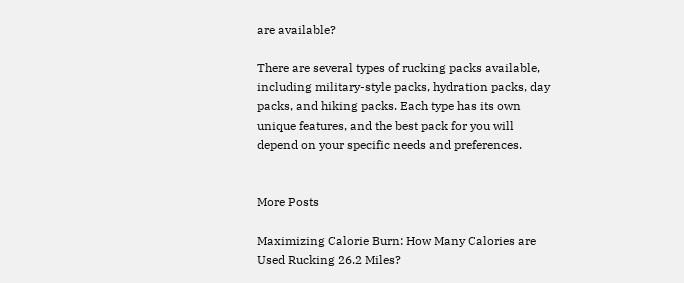are available?

There are several types of rucking packs available, including military-style packs, hydration packs, day packs, and hiking packs. Each type has its own unique features, and the best pack for you will depend on your specific needs and preferences.


More Posts

Maximizing Calorie Burn: How Many Calories are Used Rucking 26.2 Miles?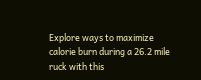Explore ways to maximize calorie burn during a 26.2 mile ruck with this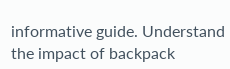informative guide. Understand the impact of backpack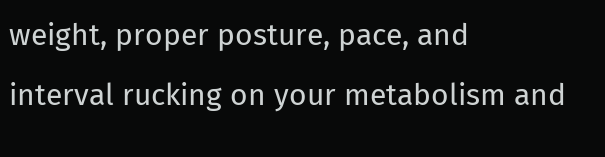weight, proper posture, pace, and interval rucking on your metabolism and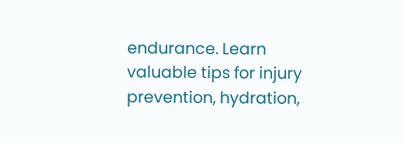endurance. Learn valuable tips for injury prevention, hydration,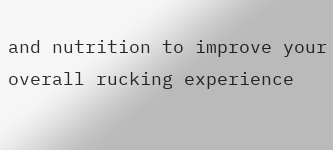and nutrition to improve your overall rucking experience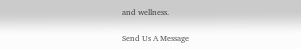and wellness.

Send Us A Message